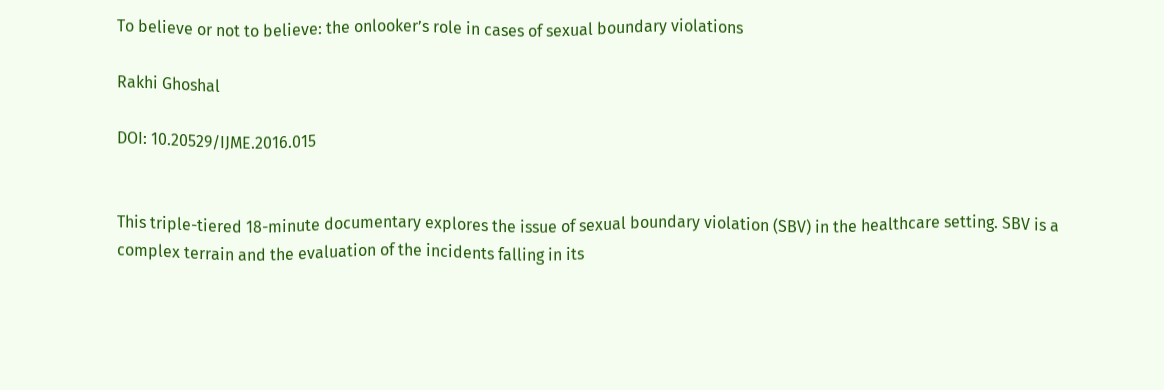To believe or not to believe: the onlooker’s role in cases of sexual boundary violations

Rakhi Ghoshal

DOI: 10.20529/IJME.2016.015


This triple-tiered 18-minute documentary explores the issue of sexual boundary violation (SBV) in the healthcare setting. SBV is a complex terrain and the evaluation of the incidents falling in its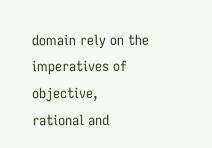domain rely on the imperatives of objective, rational and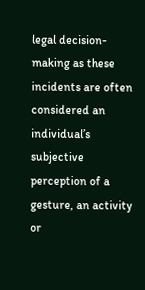legal decision-making as these incidents are often considered an individual’s subjective perception of a gesture, an activity or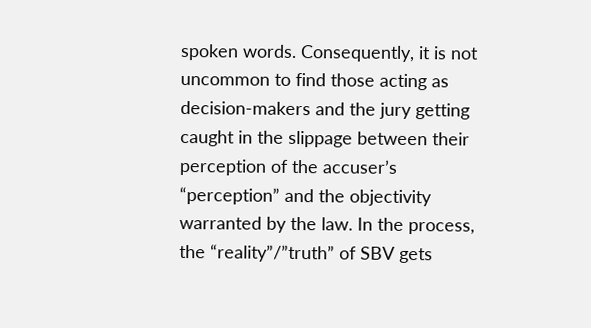spoken words. Consequently, it is not uncommon to find those acting as decision-makers and the jury getting caught in the slippage between their perception of the accuser’s “perception” and the objectivity warranted by the law. In the process, the “reality”/”truth” of SBV gets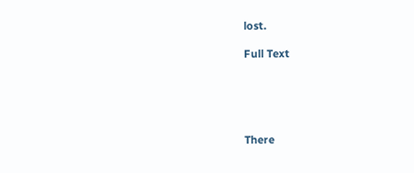lost.

Full Text





There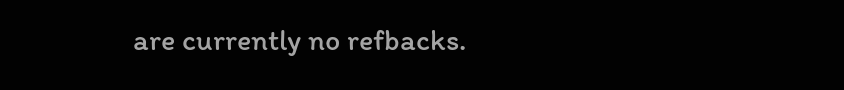are currently no refbacks.